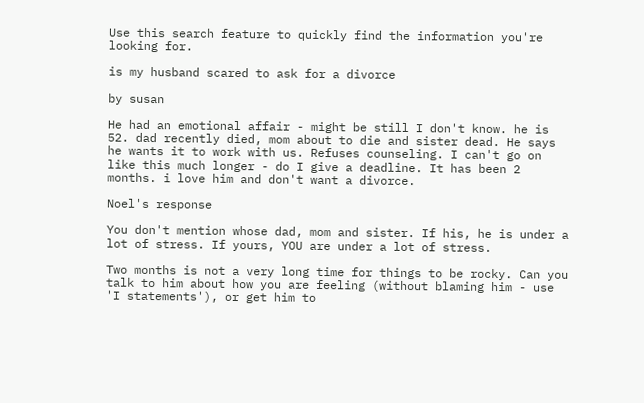Use this search feature to quickly find the information you're looking for.

is my husband scared to ask for a divorce

by susan

He had an emotional affair - might be still I don't know. he is 52. dad recently died, mom about to die and sister dead. He says he wants it to work with us. Refuses counseling. I can't go on like this much longer - do I give a deadline. It has been 2 months. i love him and don't want a divorce.

Noel's response

You don't mention whose dad, mom and sister. If his, he is under a lot of stress. If yours, YOU are under a lot of stress.

Two months is not a very long time for things to be rocky. Can you talk to him about how you are feeling (without blaming him - use 'I statements'), or get him to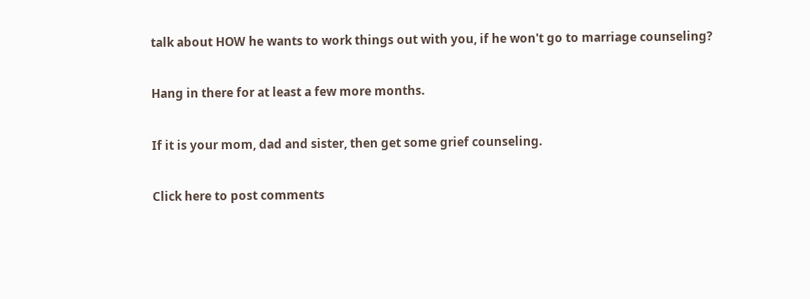talk about HOW he wants to work things out with you, if he won't go to marriage counseling?

Hang in there for at least a few more months.

If it is your mom, dad and sister, then get some grief counseling.

Click here to post comments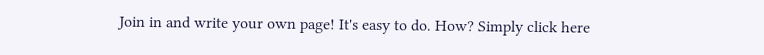Join in and write your own page! It's easy to do. How? Simply click here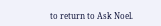to return to Ask Noel.